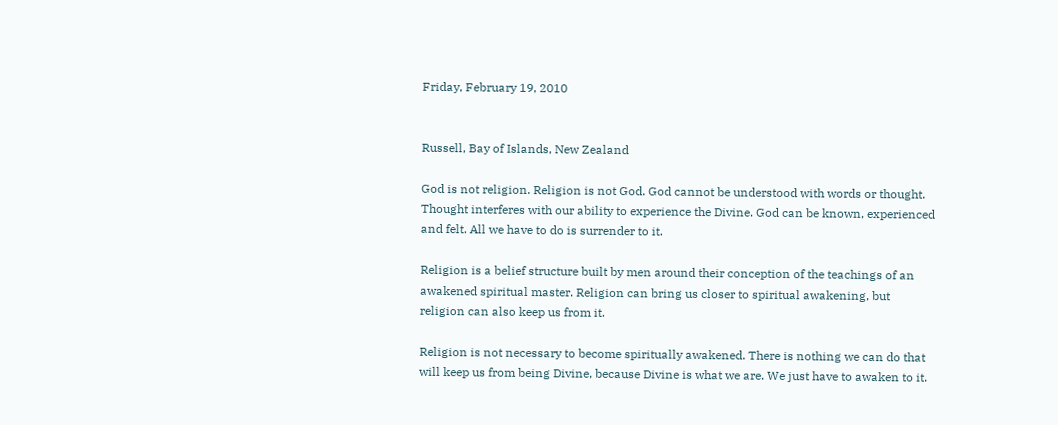Friday, February 19, 2010


Russell, Bay of Islands, New Zealand

God is not religion. Religion is not God. God cannot be understood with words or thought. Thought interferes with our ability to experience the Divine. God can be known, experienced and felt. All we have to do is surrender to it.

Religion is a belief structure built by men around their conception of the teachings of an awakened spiritual master. Religion can bring us closer to spiritual awakening, but religion can also keep us from it.

Religion is not necessary to become spiritually awakened. There is nothing we can do that will keep us from being Divine, because Divine is what we are. We just have to awaken to it.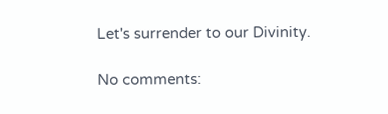Let's surrender to our Divinity.

No comments: